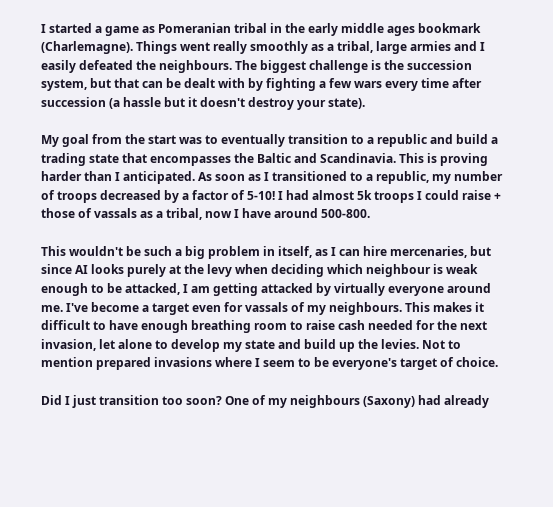I started a game as Pomeranian tribal in the early middle ages bookmark (Charlemagne). Things went really smoothly as a tribal, large armies and I easily defeated the neighbours. The biggest challenge is the succession system, but that can be dealt with by fighting a few wars every time after succession (a hassle but it doesn't destroy your state).

My goal from the start was to eventually transition to a republic and build a trading state that encompasses the Baltic and Scandinavia. This is proving harder than I anticipated. As soon as I transitioned to a republic, my number of troops decreased by a factor of 5-10! I had almost 5k troops I could raise + those of vassals as a tribal, now I have around 500-800.

This wouldn't be such a big problem in itself, as I can hire mercenaries, but since AI looks purely at the levy when deciding which neighbour is weak enough to be attacked, I am getting attacked by virtually everyone around me. I've become a target even for vassals of my neighbours. This makes it difficult to have enough breathing room to raise cash needed for the next invasion, let alone to develop my state and build up the levies. Not to mention prepared invasions where I seem to be everyone's target of choice.

Did I just transition too soon? One of my neighbours (Saxony) had already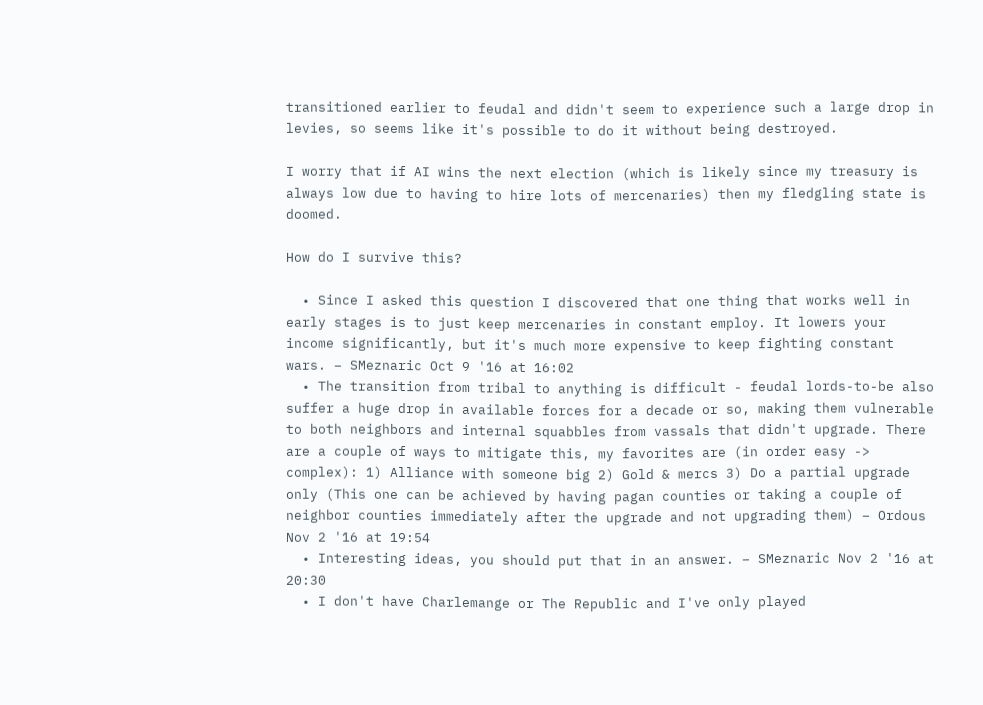transitioned earlier to feudal and didn't seem to experience such a large drop in levies, so seems like it's possible to do it without being destroyed.

I worry that if AI wins the next election (which is likely since my treasury is always low due to having to hire lots of mercenaries) then my fledgling state is doomed.

How do I survive this?

  • Since I asked this question I discovered that one thing that works well in early stages is to just keep mercenaries in constant employ. It lowers your income significantly, but it's much more expensive to keep fighting constant wars. – SMeznaric Oct 9 '16 at 16:02
  • The transition from tribal to anything is difficult - feudal lords-to-be also suffer a huge drop in available forces for a decade or so, making them vulnerable to both neighbors and internal squabbles from vassals that didn't upgrade. There are a couple of ways to mitigate this, my favorites are (in order easy -> complex): 1) Alliance with someone big 2) Gold & mercs 3) Do a partial upgrade only (This one can be achieved by having pagan counties or taking a couple of neighbor counties immediately after the upgrade and not upgrading them) – Ordous Nov 2 '16 at 19:54
  • Interesting ideas, you should put that in an answer. – SMeznaric Nov 2 '16 at 20:30
  • I don't have Charlemange or The Republic and I've only played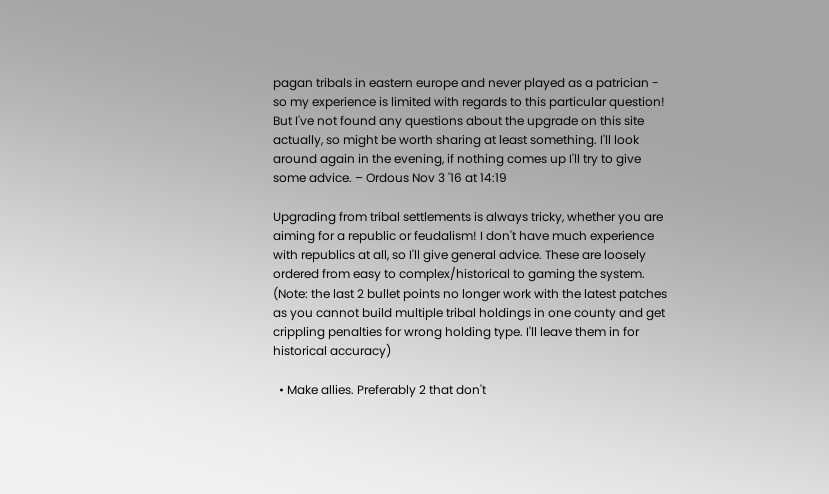pagan tribals in eastern europe and never played as a patrician - so my experience is limited with regards to this particular question! But I've not found any questions about the upgrade on this site actually, so might be worth sharing at least something. I'll look around again in the evening, if nothing comes up I'll try to give some advice. – Ordous Nov 3 '16 at 14:19

Upgrading from tribal settlements is always tricky, whether you are aiming for a republic or feudalism! I don't have much experience with republics at all, so I'll give general advice. These are loosely ordered from easy to complex/historical to gaming the system. (Note: the last 2 bullet points no longer work with the latest patches as you cannot build multiple tribal holdings in one county and get crippling penalties for wrong holding type. I'll leave them in for historical accuracy)

  • Make allies. Preferably 2 that don't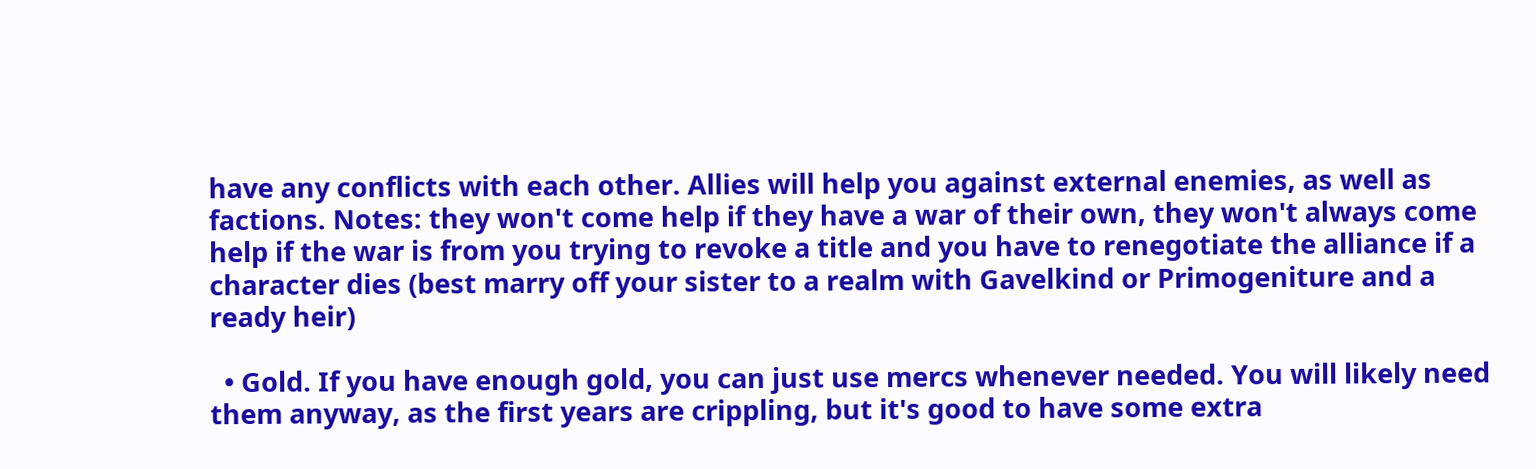have any conflicts with each other. Allies will help you against external enemies, as well as factions. Notes: they won't come help if they have a war of their own, they won't always come help if the war is from you trying to revoke a title and you have to renegotiate the alliance if a character dies (best marry off your sister to a realm with Gavelkind or Primogeniture and a ready heir)

  • Gold. If you have enough gold, you can just use mercs whenever needed. You will likely need them anyway, as the first years are crippling, but it's good to have some extra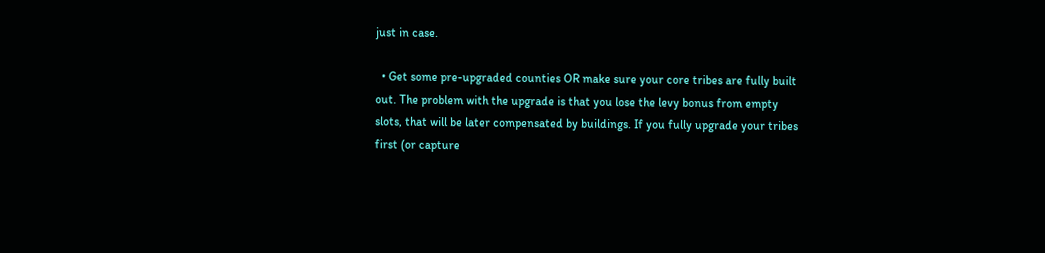just in case.

  • Get some pre-upgraded counties OR make sure your core tribes are fully built out. The problem with the upgrade is that you lose the levy bonus from empty slots, that will be later compensated by buildings. If you fully upgrade your tribes first (or capture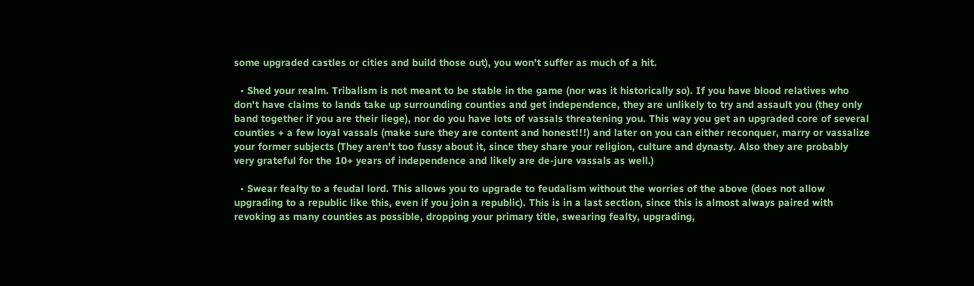some upgraded castles or cities and build those out), you won't suffer as much of a hit.

  • Shed your realm. Tribalism is not meant to be stable in the game (nor was it historically so). If you have blood relatives who don't have claims to lands take up surrounding counties and get independence, they are unlikely to try and assault you (they only band together if you are their liege), nor do you have lots of vassals threatening you. This way you get an upgraded core of several counties + a few loyal vassals (make sure they are content and honest!!!) and later on you can either reconquer, marry or vassalize your former subjects (They aren't too fussy about it, since they share your religion, culture and dynasty. Also they are probably very grateful for the 10+ years of independence and likely are de-jure vassals as well.)

  • Swear fealty to a feudal lord. This allows you to upgrade to feudalism without the worries of the above (does not allow upgrading to a republic like this, even if you join a republic). This is in a last section, since this is almost always paired with revoking as many counties as possible, dropping your primary title, swearing fealty, upgrading,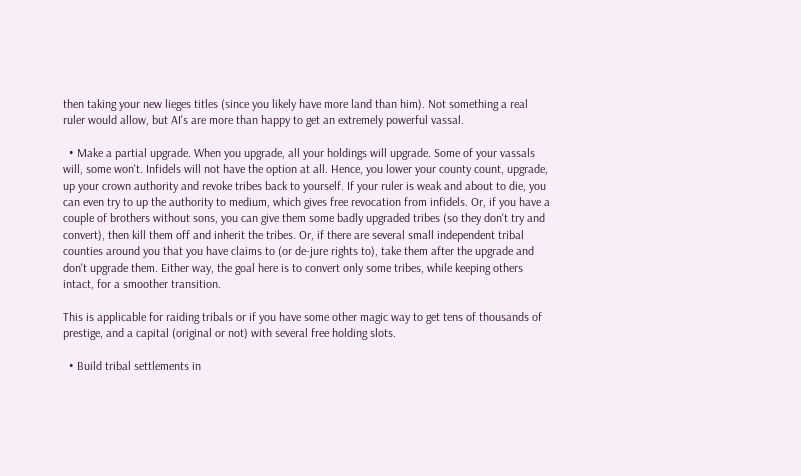then taking your new lieges titles (since you likely have more land than him). Not something a real ruler would allow, but AI's are more than happy to get an extremely powerful vassal.

  • Make a partial upgrade. When you upgrade, all your holdings will upgrade. Some of your vassals will, some won't. Infidels will not have the option at all. Hence, you lower your county count, upgrade, up your crown authority and revoke tribes back to yourself. If your ruler is weak and about to die, you can even try to up the authority to medium, which gives free revocation from infidels. Or, if you have a couple of brothers without sons, you can give them some badly upgraded tribes (so they don't try and convert), then kill them off and inherit the tribes. Or, if there are several small independent tribal counties around you that you have claims to (or de-jure rights to), take them after the upgrade and don't upgrade them. Either way, the goal here is to convert only some tribes, while keeping others intact, for a smoother transition.

This is applicable for raiding tribals or if you have some other magic way to get tens of thousands of prestige, and a capital (original or not) with several free holding slots.

  • Build tribal settlements in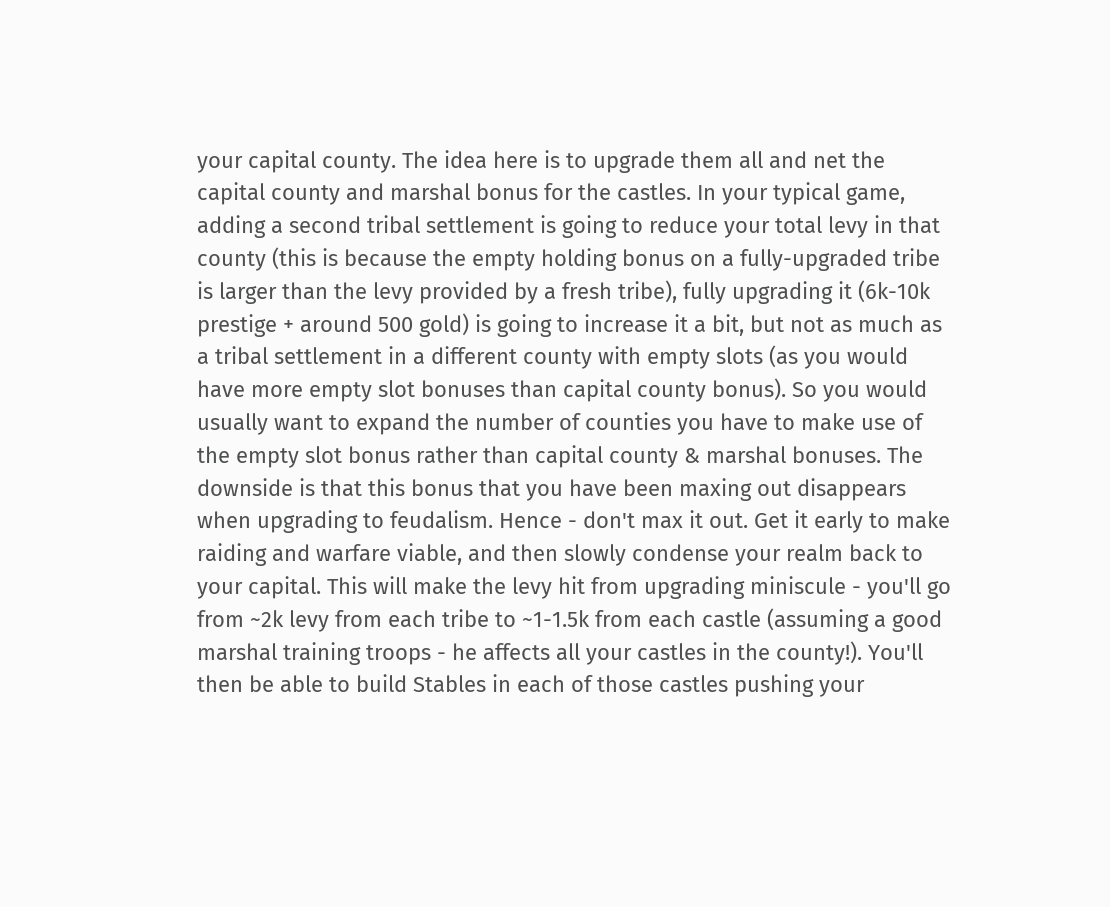your capital county. The idea here is to upgrade them all and net the capital county and marshal bonus for the castles. In your typical game, adding a second tribal settlement is going to reduce your total levy in that county (this is because the empty holding bonus on a fully-upgraded tribe is larger than the levy provided by a fresh tribe), fully upgrading it (6k-10k prestige + around 500 gold) is going to increase it a bit, but not as much as a tribal settlement in a different county with empty slots (as you would have more empty slot bonuses than capital county bonus). So you would usually want to expand the number of counties you have to make use of the empty slot bonus rather than capital county & marshal bonuses. The downside is that this bonus that you have been maxing out disappears when upgrading to feudalism. Hence - don't max it out. Get it early to make raiding and warfare viable, and then slowly condense your realm back to your capital. This will make the levy hit from upgrading miniscule - you'll go from ~2k levy from each tribe to ~1-1.5k from each castle (assuming a good marshal training troops - he affects all your castles in the county!). You'll then be able to build Stables in each of those castles pushing your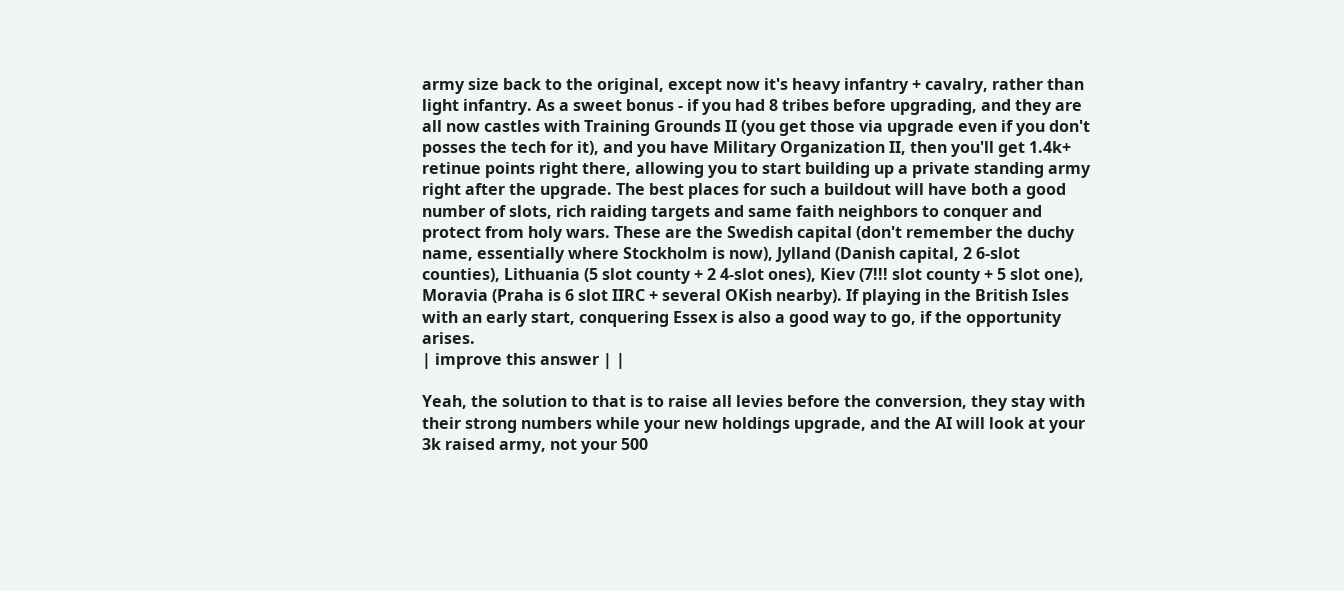army size back to the original, except now it's heavy infantry + cavalry, rather than light infantry. As a sweet bonus - if you had 8 tribes before upgrading, and they are all now castles with Training Grounds II (you get those via upgrade even if you don't posses the tech for it), and you have Military Organization II, then you'll get 1.4k+ retinue points right there, allowing you to start building up a private standing army right after the upgrade. The best places for such a buildout will have both a good number of slots, rich raiding targets and same faith neighbors to conquer and protect from holy wars. These are the Swedish capital (don't remember the duchy name, essentially where Stockholm is now), Jylland (Danish capital, 2 6-slot counties), Lithuania (5 slot county + 2 4-slot ones), Kiev (7!!! slot county + 5 slot one), Moravia (Praha is 6 slot IIRC + several OKish nearby). If playing in the British Isles with an early start, conquering Essex is also a good way to go, if the opportunity arises.
| improve this answer | |

Yeah, the solution to that is to raise all levies before the conversion, they stay with their strong numbers while your new holdings upgrade, and the AI will look at your 3k raised army, not your 500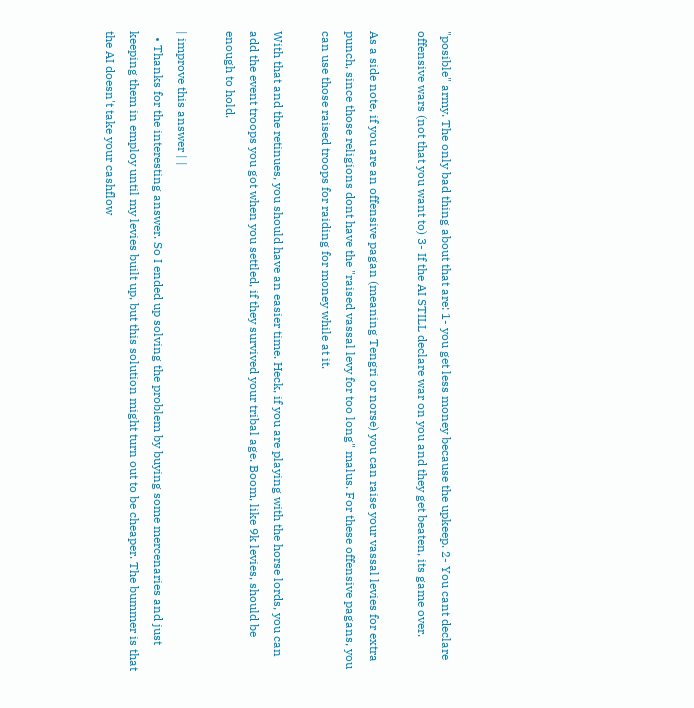"posible" army. The only bad thing about that are: 1- you get less money because the upkeep. 2- You cant declare offensive wars (not that you want to) 3- If the AI STILL declare war on you and they get beaten, its game over.

As a side note, if you are an offensive pagan (meaning Tengri or norse) you can raise your vassal levies for extra punch, since those religions dont have the "raised vassal levy for too long" malus. For these offensive pagans, you can use those raised troops for raiding for money while at it.

With that and the retinues, you should have an easier time. Heck, if you are playing with the horse lords, you can add the event troops you got when you settled, if they survived your tribal age. Boom, like 9k levies, should be enough to hold.

| improve this answer | |
  • Thanks for the interesting answer. So I ended up solving the problem by buying some mercenaries and just keeping them in employ until my levies built up, but this solution might turn out to be cheaper. The bummer is that the AI doesn't take your cashflow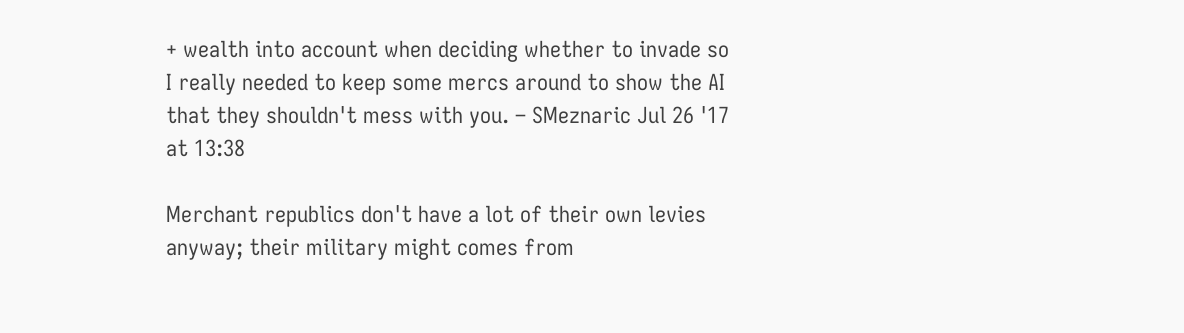+ wealth into account when deciding whether to invade so I really needed to keep some mercs around to show the AI that they shouldn't mess with you. – SMeznaric Jul 26 '17 at 13:38

Merchant republics don't have a lot of their own levies anyway; their military might comes from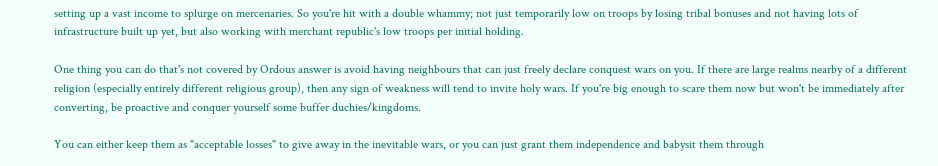setting up a vast income to splurge on mercenaries. So you're hit with a double whammy; not just temporarily low on troops by losing tribal bonuses and not having lots of infrastructure built up yet, but also working with merchant republic's low troops per initial holding.

One thing you can do that's not covered by Ordous answer is avoid having neighbours that can just freely declare conquest wars on you. If there are large realms nearby of a different religion (especially entirely different religious group), then any sign of weakness will tend to invite holy wars. If you're big enough to scare them now but won't be immediately after converting, be proactive and conquer yourself some buffer duchies/kingdoms.

You can either keep them as "acceptable losses" to give away in the inevitable wars, or you can just grant them independence and babysit them through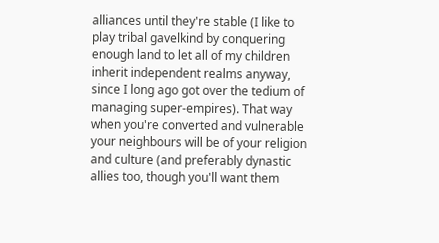alliances until they're stable (I like to play tribal gavelkind by conquering enough land to let all of my children inherit independent realms anyway, since I long ago got over the tedium of managing super-empires). That way when you're converted and vulnerable your neighbours will be of your religion and culture (and preferably dynastic allies too, though you'll want them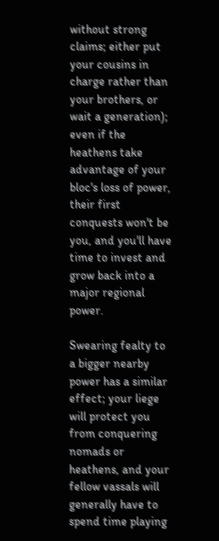without strong claims; either put your cousins in charge rather than your brothers, or wait a generation); even if the heathens take advantage of your bloc's loss of power, their first conquests won't be you, and you'll have time to invest and grow back into a major regional power.

Swearing fealty to a bigger nearby power has a similar effect; your liege will protect you from conquering nomads or heathens, and your fellow vassals will generally have to spend time playing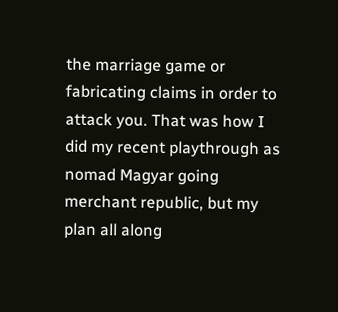the marriage game or fabricating claims in order to attack you. That was how I did my recent playthrough as nomad Magyar going merchant republic, but my plan all along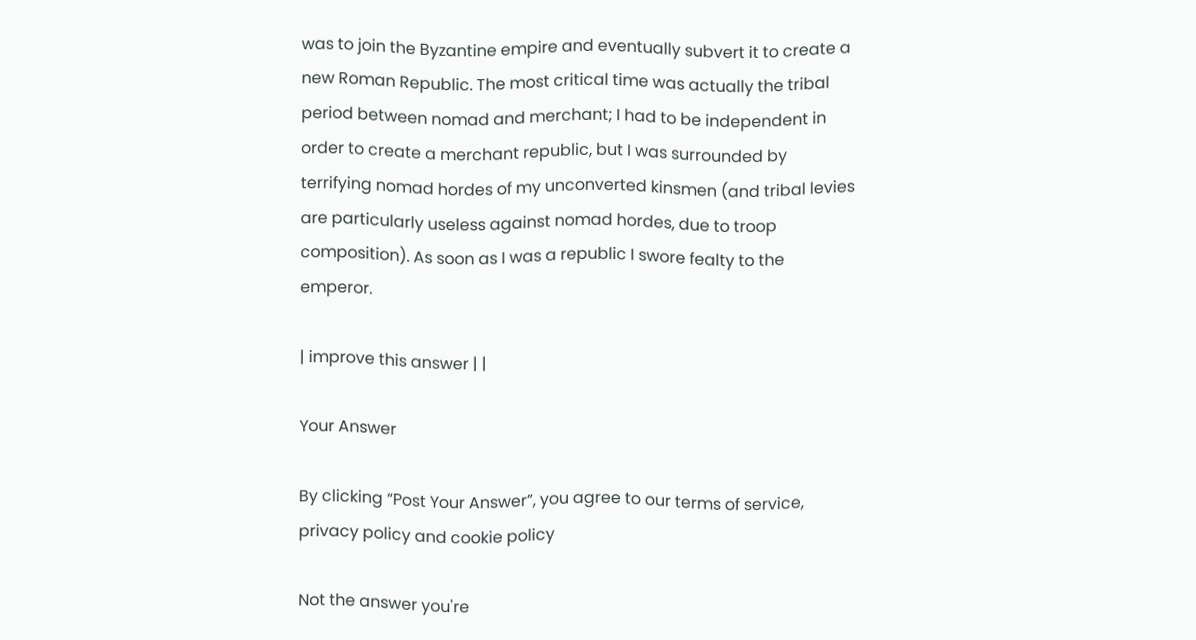was to join the Byzantine empire and eventually subvert it to create a new Roman Republic. The most critical time was actually the tribal period between nomad and merchant; I had to be independent in order to create a merchant republic, but I was surrounded by terrifying nomad hordes of my unconverted kinsmen (and tribal levies are particularly useless against nomad hordes, due to troop composition). As soon as I was a republic I swore fealty to the emperor.

| improve this answer | |

Your Answer

By clicking “Post Your Answer”, you agree to our terms of service, privacy policy and cookie policy

Not the answer you're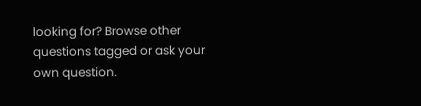looking for? Browse other questions tagged or ask your own question.